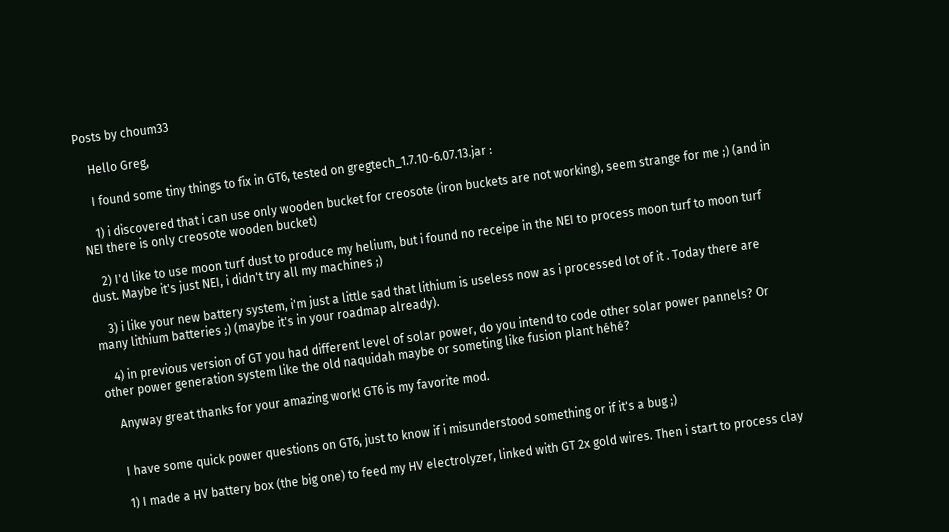Posts by choum33

    Hello Greg,

    I found some tiny things to fix in GT6, tested on gregtech_1.7.10-6.07.13.jar :

    1) i discovered that i can use only wooden bucket for creosote (iron buckets are not working), seem strange for me ;) (and in NEI there is only creosote wooden bucket)

    2) I'd like to use moon turf dust to produce my helium, but i found no receipe in the NEI to process moon turf to moon turf dust. Maybe it's just NEI, i didn't try all my machines ;)

    3) i like your new battery system, i'm just a little sad that lithium is useless now as i processed lot of it . Today there are many lithium batteries ;) (maybe it's in your roadmap already).

    4) in previous version of GT you had different level of solar power, do you intend to code other solar power pannels? Or other power generation system like the old naquidah maybe or someting like fusion plant héhé?

    Anyway great thanks for your amazing work! GT6 is my favorite mod.


    I have some quick power questions on GT6, just to know if i misunderstood something or if it's a bug ;)

    1) I made a HV battery box (the big one) to feed my HV electrolyzer, linked with GT 2x gold wires. Then i start to process clay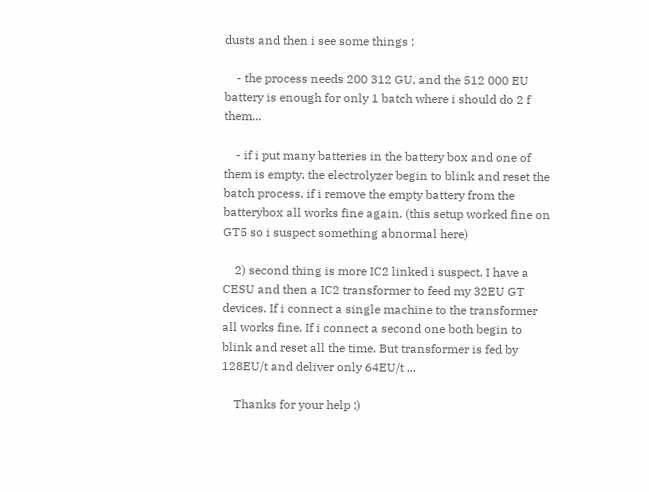dusts and then i see some things :

    - the process needs 200 312 GU, and the 512 000 EU battery is enough for only 1 batch where i should do 2 f them...

    - if i put many batteries in the battery box and one of them is empty, the electrolyzer begin to blink and reset the batch process, if i remove the empty battery from the batterybox all works fine again. (this setup worked fine on GT5 so i suspect something abnormal here)

    2) second thing is more IC2 linked i suspect. I have a CESU and then a IC2 transformer to feed my 32EU GT devices. If i connect a single machine to the transformer all works fine. If i connect a second one both begin to blink and reset all the time. But transformer is fed by 128EU/t and deliver only 64EU/t ...

    Thanks for your help ;)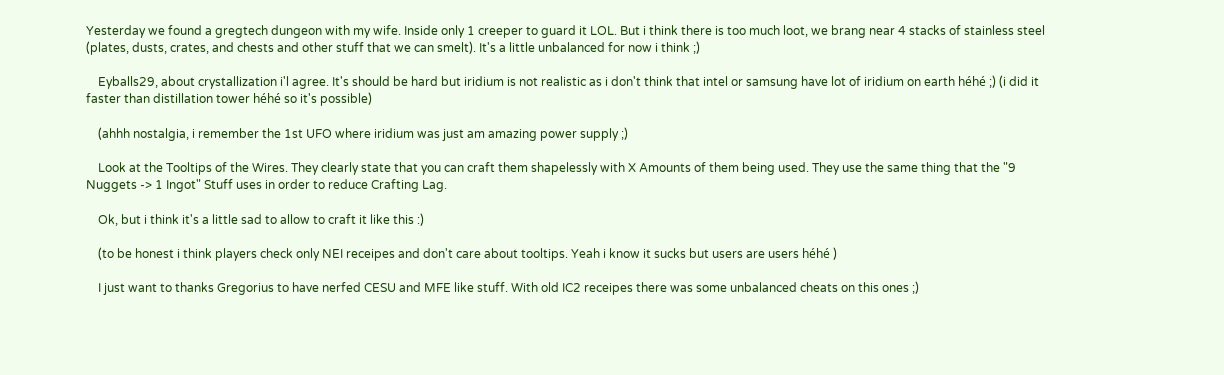Yesterday we found a gregtech dungeon with my wife. Inside only 1 creeper to guard it LOL. But i think there is too much loot, we brang near 4 stacks of stainless steel (plates, dusts, crates, and chests and other stuff that we can smelt). It's a little unbalanced for now i think ;)

    Eyballs29, about crystallization i'l agree. It's should be hard but iridium is not realistic as i don't think that intel or samsung have lot of iridium on earth héhé ;) (i did it faster than distillation tower héhé so it's possible)

    (ahhh nostalgia, i remember the 1st UFO where iridium was just am amazing power supply ;)

    Look at the Tooltips of the Wires. They clearly state that you can craft them shapelessly with X Amounts of them being used. They use the same thing that the "9 Nuggets -> 1 Ingot" Stuff uses in order to reduce Crafting Lag.

    Ok, but i think it's a little sad to allow to craft it like this :)

    (to be honest i think players check only NEI receipes and don't care about tooltips. Yeah i know it sucks but users are users héhé )

    I just want to thanks Gregorius to have nerfed CESU and MFE like stuff. With old IC2 receipes there was some unbalanced cheats on this ones ;)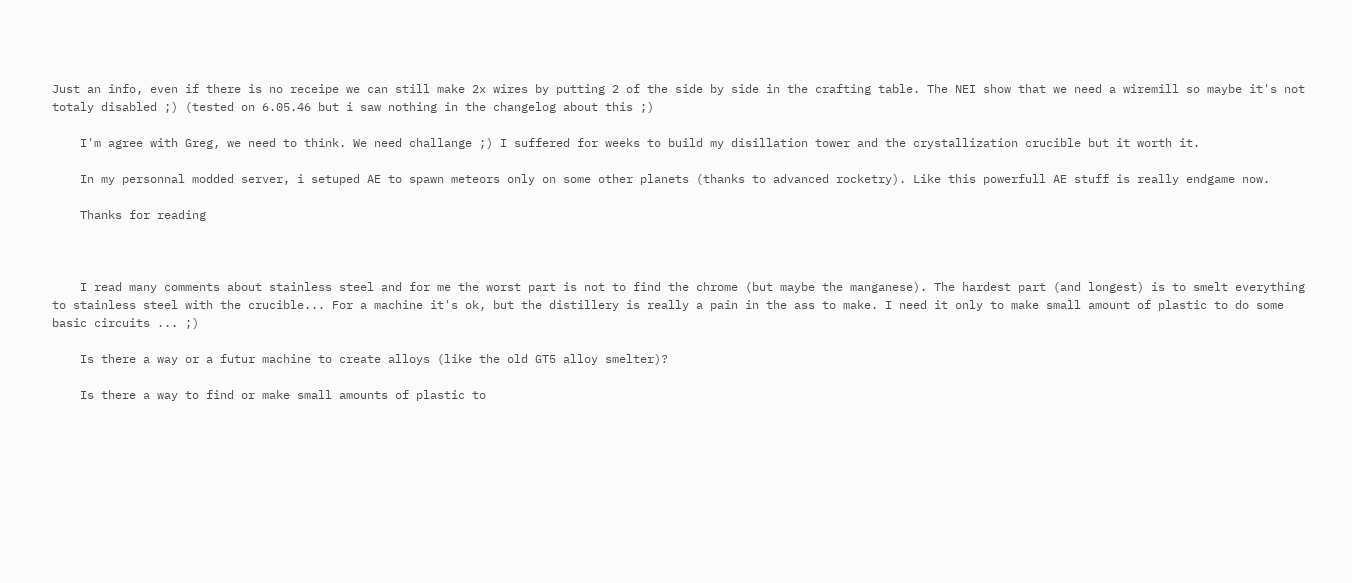Just an info, even if there is no receipe we can still make 2x wires by putting 2 of the side by side in the crafting table. The NEI show that we need a wiremill so maybe it's not totaly disabled ;) (tested on 6.05.46 but i saw nothing in the changelog about this ;)

    I'm agree with Greg, we need to think. We need challange ;) I suffered for weeks to build my disillation tower and the crystallization crucible but it worth it.

    In my personnal modded server, i setuped AE to spawn meteors only on some other planets (thanks to advanced rocketry). Like this powerfull AE stuff is really endgame now.

    Thanks for reading



    I read many comments about stainless steel and for me the worst part is not to find the chrome (but maybe the manganese). The hardest part (and longest) is to smelt everything to stainless steel with the crucible... For a machine it's ok, but the distillery is really a pain in the ass to make. I need it only to make small amount of plastic to do some basic circuits ... ;)

    Is there a way or a futur machine to create alloys (like the old GT5 alloy smelter)?

    Is there a way to find or make small amounts of plastic to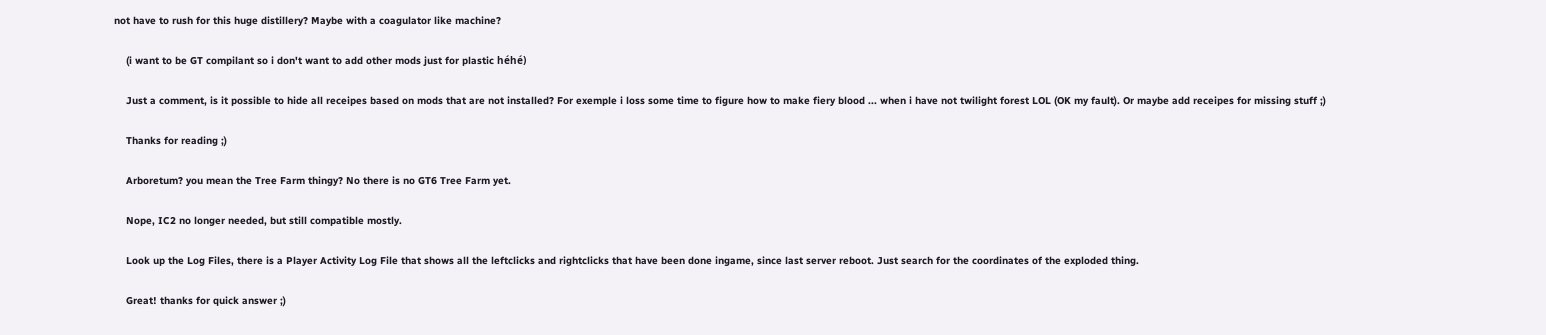not have to rush for this huge distillery? Maybe with a coagulator like machine?

    (i want to be GT compilant so i don't want to add other mods just for plastic héhé)

    Just a comment, is it possible to hide all receipes based on mods that are not installed? For exemple i loss some time to figure how to make fiery blood ... when i have not twilight forest LOL (OK my fault). Or maybe add receipes for missing stuff ;)

    Thanks for reading ;)

    Arboretum? you mean the Tree Farm thingy? No there is no GT6 Tree Farm yet.

    Nope, IC2 no longer needed, but still compatible mostly.

    Look up the Log Files, there is a Player Activity Log File that shows all the leftclicks and rightclicks that have been done ingame, since last server reboot. Just search for the coordinates of the exploded thing.

    Great! thanks for quick answer ;)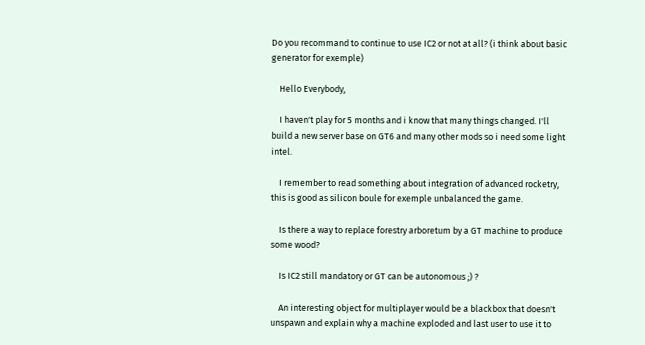Do you recommand to continue to use IC2 or not at all? (i think about basic generator for exemple)

    Hello Everybody,

    I haven't play for 5 months and i know that many things changed. I'll build a new server base on GT6 and many other mods so i need some light intel.

    I remember to read something about integration of advanced rocketry, this is good as silicon boule for exemple unbalanced the game.

    Is there a way to replace forestry arboretum by a GT machine to produce some wood?

    Is IC2 still mandatory or GT can be autonomous ;) ?

    An interesting object for multiplayer would be a blackbox that doesn't unspawn and explain why a machine exploded and last user to use it to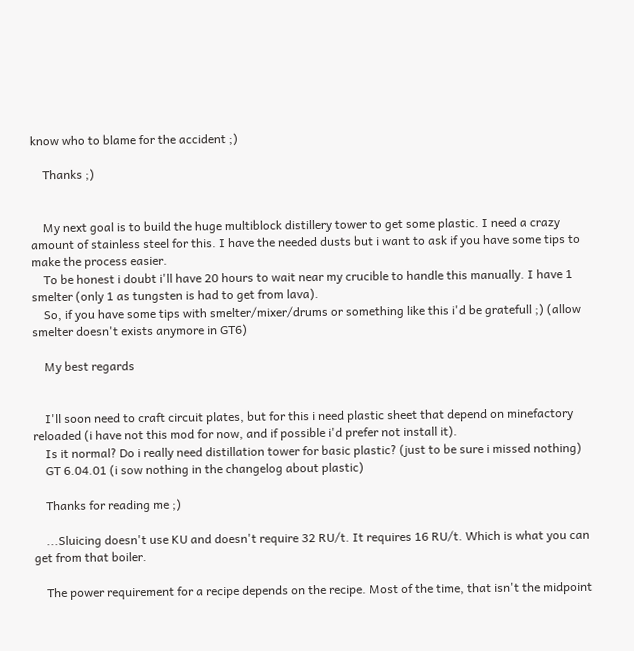know who to blame for the accident ;)

    Thanks ;)


    My next goal is to build the huge multiblock distillery tower to get some plastic. I need a crazy amount of stainless steel for this. I have the needed dusts but i want to ask if you have some tips to make the process easier.
    To be honest i doubt i'll have 20 hours to wait near my crucible to handle this manually. I have 1 smelter (only 1 as tungsten is had to get from lava).
    So, if you have some tips with smelter/mixer/drums or something like this i'd be gratefull ;) (allow smelter doesn't exists anymore in GT6)

    My best regards


    I'll soon need to craft circuit plates, but for this i need plastic sheet that depend on minefactory reloaded (i have not this mod for now, and if possible i'd prefer not install it).
    Is it normal? Do i really need distillation tower for basic plastic? (just to be sure i missed nothing)
    GT 6.04.01 (i sow nothing in the changelog about plastic)

    Thanks for reading me ;)

    ...Sluicing doesn't use KU and doesn't require 32 RU/t. It requires 16 RU/t. Which is what you can get from that boiler.

    The power requirement for a recipe depends on the recipe. Most of the time, that isn't the midpoint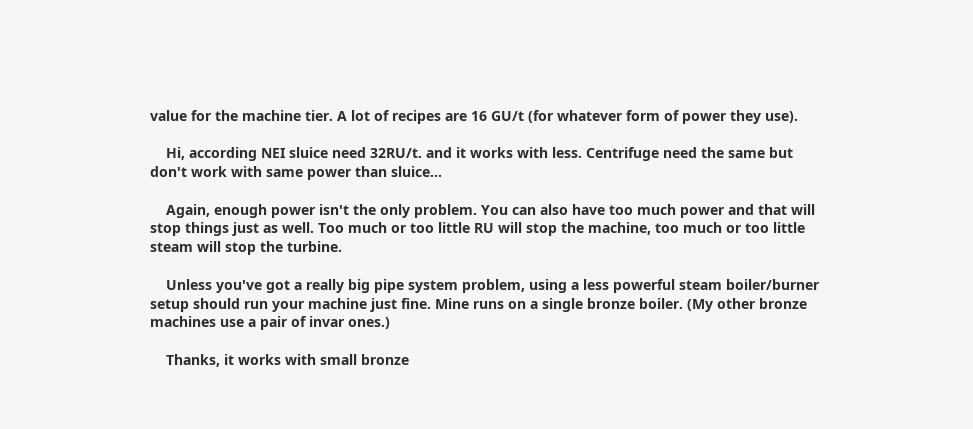value for the machine tier. A lot of recipes are 16 GU/t (for whatever form of power they use).

    Hi, according NEI sluice need 32RU/t. and it works with less. Centrifuge need the same but don't work with same power than sluice...

    Again, enough power isn't the only problem. You can also have too much power and that will stop things just as well. Too much or too little RU will stop the machine, too much or too little steam will stop the turbine.

    Unless you've got a really big pipe system problem, using a less powerful steam boiler/burner setup should run your machine just fine. Mine runs on a single bronze boiler. (My other bronze machines use a pair of invar ones.)

    Thanks, it works with small bronze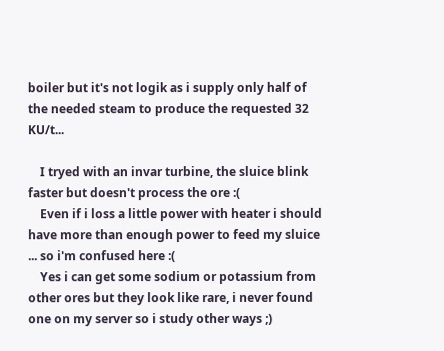boiler but it's not logik as i supply only half of the needed steam to produce the requested 32 KU/t...

    I tryed with an invar turbine, the sluice blink faster but doesn't process the ore :(
    Even if i loss a little power with heater i should have more than enough power to feed my sluice ... so i'm confused here :(
    Yes i can get some sodium or potassium from other ores but they look like rare, i never found one on my server so i study other ways ;)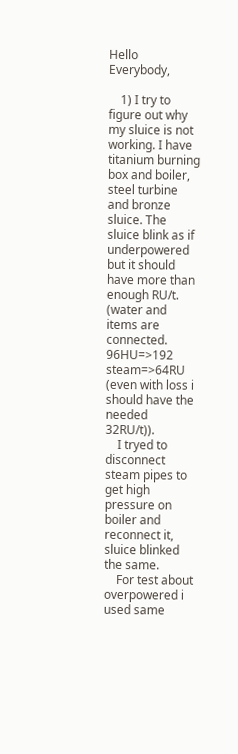Hello Everybody,

    1) I try to figure out why my sluice is not working. I have titanium burning box and boiler, steel turbine and bronze sluice. The sluice blink as if underpowered but it should have more than enough RU/t. (water and items are connected. 96HU=>192 steam=>64RU (even with loss i should have the needed 32RU/t)).
    I tryed to disconnect steam pipes to get high pressure on boiler and reconnect it, sluice blinked the same.
    For test about overpowered i used same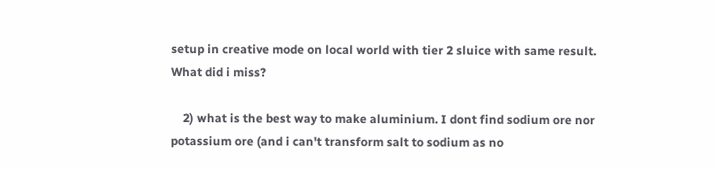setup in creative mode on local world with tier 2 sluice with same result. What did i miss?

    2) what is the best way to make aluminium. I dont find sodium ore nor potassium ore (and i can't transform salt to sodium as no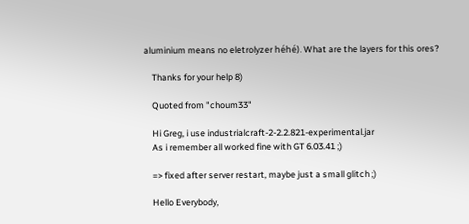aluminium means no eletrolyzer héhé). What are the layers for this ores?

    Thanks for your help 8)

    Quoted from "choum33"

    Hi Greg, i use industrialcraft-2-2.2.821-experimental.jar
    As i remember all worked fine with GT 6.03.41 ;)

    => fixed after server restart, maybe just a small glitch ;)

    Hello Everybody,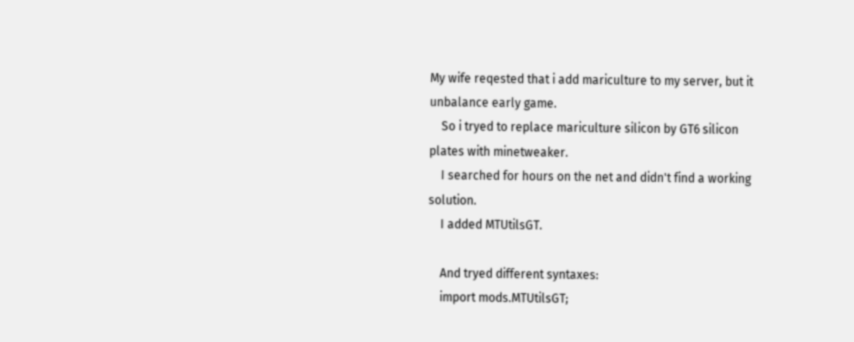My wife reqested that i add mariculture to my server, but it unbalance early game.
    So i tryed to replace mariculture silicon by GT6 silicon plates with minetweaker.
    I searched for hours on the net and didn't find a working solution.
    I added MTUtilsGT.

    And tryed different syntaxes:
    import mods.MTUtilsGT;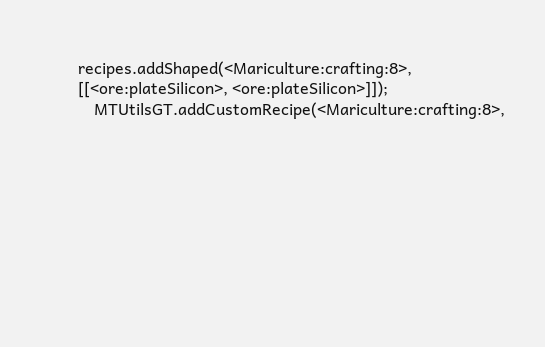recipes.addShaped(<Mariculture:crafting:8>, [[<ore:plateSilicon>, <ore:plateSilicon>]]);
    MTUtilsGT.addCustomRecipe(<Mariculture:crafting:8>,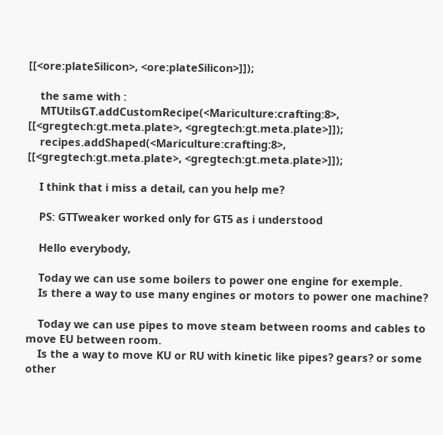[[<ore:plateSilicon>, <ore:plateSilicon>]]);

    the same with :
    MTUtilsGT.addCustomRecipe(<Mariculture:crafting:8>, [[<gregtech:gt.meta.plate>, <gregtech:gt.meta.plate>]]);
    recipes.addShaped(<Mariculture:crafting:8>, [[<gregtech:gt.meta.plate>, <gregtech:gt.meta.plate>]]);

    I think that i miss a detail, can you help me?

    PS: GTTweaker worked only for GT5 as i understood

    Hello everybody,

    Today we can use some boilers to power one engine for exemple.
    Is there a way to use many engines or motors to power one machine?

    Today we can use pipes to move steam between rooms and cables to move EU between room.
    Is the a way to move KU or RU with kinetic like pipes? gears? or some other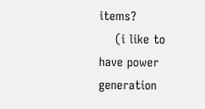items?
    (i like to have power generation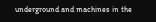underground and machines in the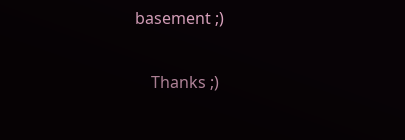basement ;)

    Thanks ;)